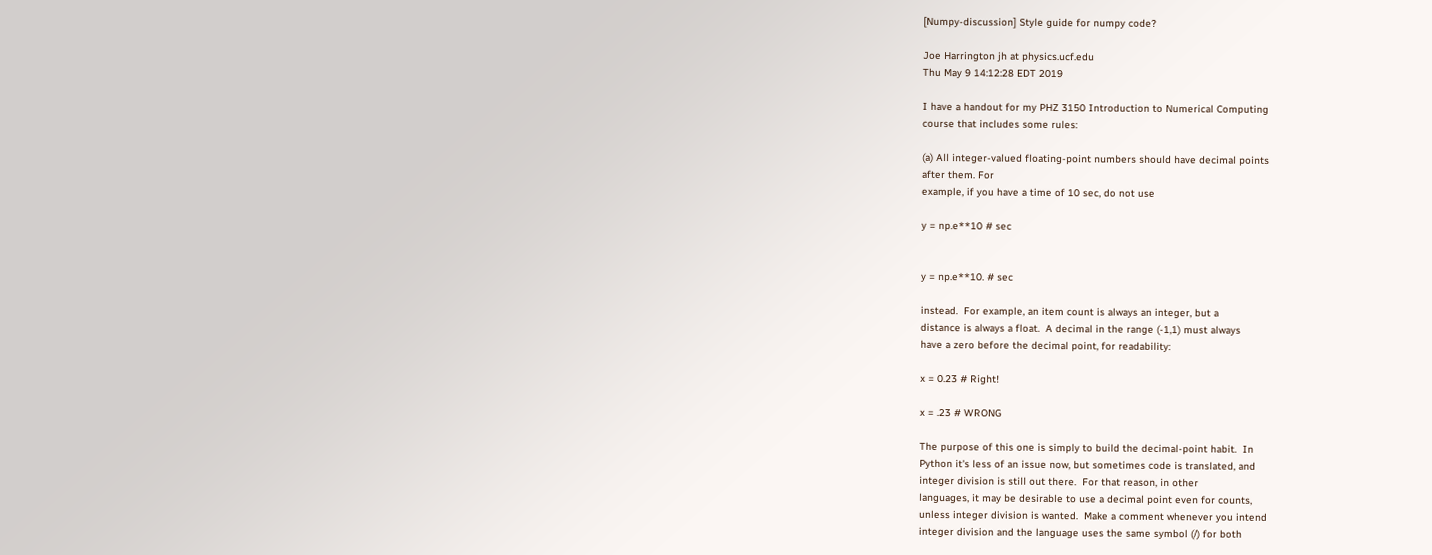[Numpy-discussion] Style guide for numpy code?

Joe Harrington jh at physics.ucf.edu
Thu May 9 14:12:28 EDT 2019

I have a handout for my PHZ 3150 Introduction to Numerical Computing
course that includes some rules:

(a) All integer-valued floating-point numbers should have decimal points
after them. For
example, if you have a time of 10 sec, do not use

y = np.e**10 # sec


y = np.e**10. # sec

instead.  For example, an item count is always an integer, but a
distance is always a float.  A decimal in the range (-1,1) must always
have a zero before the decimal point, for readability:

x = 0.23 # Right!

x = .23 # WRONG

The purpose of this one is simply to build the decimal-point habit.  In
Python it's less of an issue now, but sometimes code is translated, and
integer division is still out there.  For that reason, in other
languages, it may be desirable to use a decimal point even for counts,
unless integer division is wanted.  Make a comment whenever you intend
integer division and the language uses the same symbol (/) for both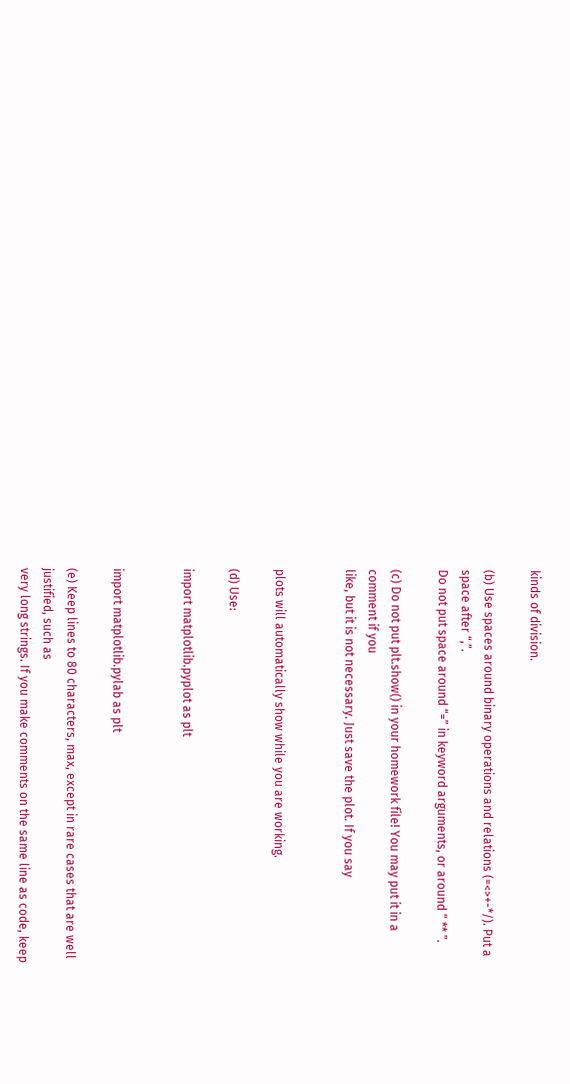kinds of division.

(b) Use spaces around binary operations and relations (=<>+-*/). Put a
space after “,”.
Do not put space around “=” in keyword arguments, or around “ ** ”.

(c) Do not put plt.show() in your homework file! You may put it in a
comment if you
like, but it is not necessary. Just save the plot. If you say


plots will automatically show while you are working.

(d) Use:

import matplotlib.pyplot as plt


import matplotlib.pylab as plt

(e) Keep lines to 80 characters, max, except in rare cases that are well
justified, such as
very long strings. If you make comments on the same line as code, keep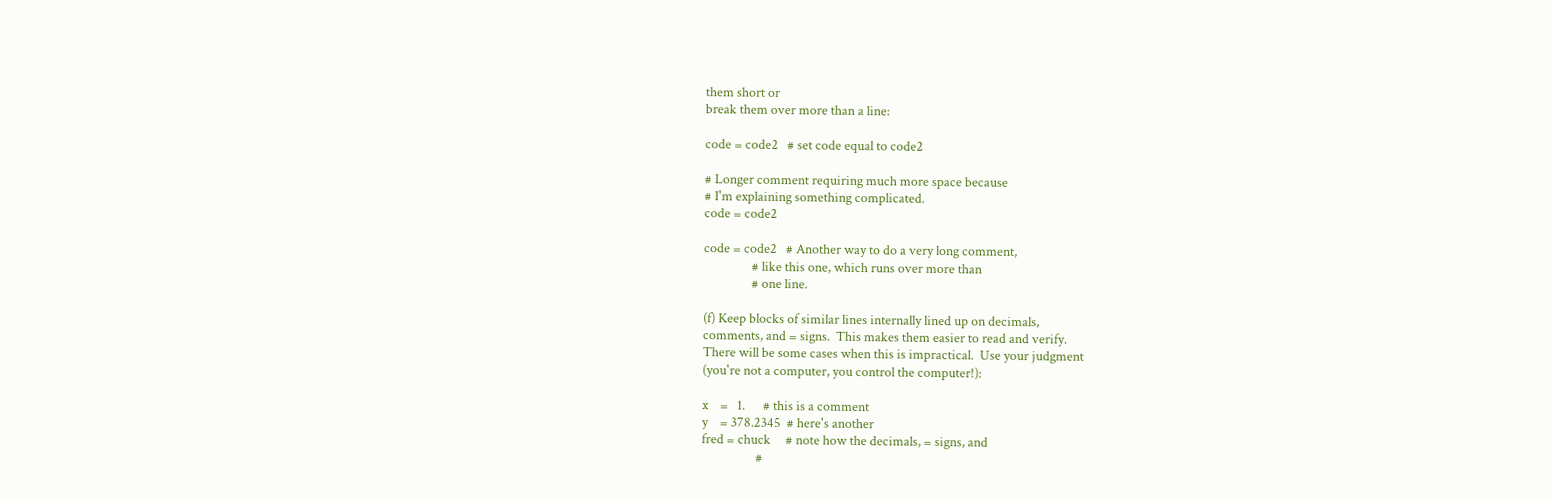them short or
break them over more than a line:

code = code2   # set code equal to code2

# Longer comment requiring much more space because
# I'm explaining something complicated.
code = code2

code = code2   # Another way to do a very long comment,
                # like this one, which runs over more than
                # one line.

(f) Keep blocks of similar lines internally lined up on decimals,
comments, and = signs.  This makes them easier to read and verify.
There will be some cases when this is impractical.  Use your judgment
(you're not a computer, you control the computer!):

x    =   1.      # this is a comment
y    = 378.2345  # here's another
fred = chuck     # note how the decimals, = signs, and
                  #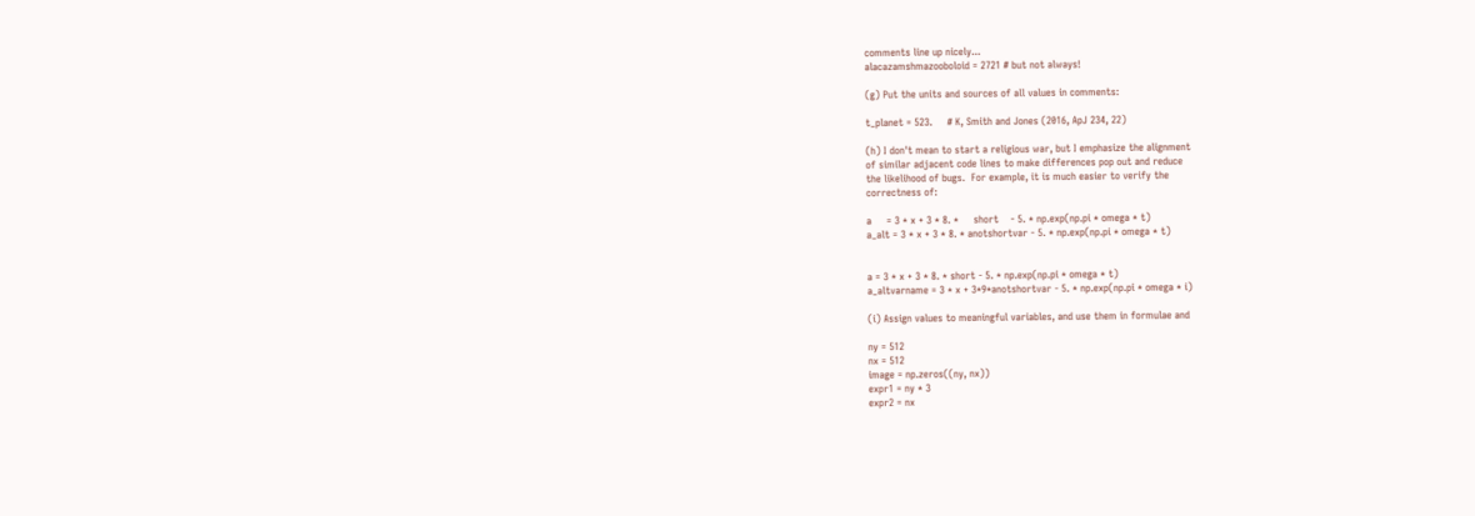comments line up nicely...
alacazamshmazooboloid = 2721 # but not always!

(g) Put the units and sources of all values in comments:

t_planet = 523.     # K, Smith and Jones (2016, ApJ 234, 22)

(h) I don't mean to start a religious war, but I emphasize the alignment
of similar adjacent code lines to make differences pop out and reduce
the likelihood of bugs.  For example, it is much easier to verify the
correctness of:

a     = 3 * x + 3 * 8. *     short    - 5. * np.exp(np.pi * omega * t)
a_alt = 3 * x + 3 * 8. * anotshortvar - 5. * np.exp(np.pi * omega * t)


a = 3 * x + 3 * 8. * short - 5. * np.exp(np.pi * omega * t)
a_altvarname = 3 * x + 3*9*anotshortvar - 5. * np.exp(np.pi * omega * i)

(i) Assign values to meaningful variables, and use them in formulae and

ny = 512
nx = 512
image = np.zeros((ny, nx))
expr1 = ny * 3
expr2 = nx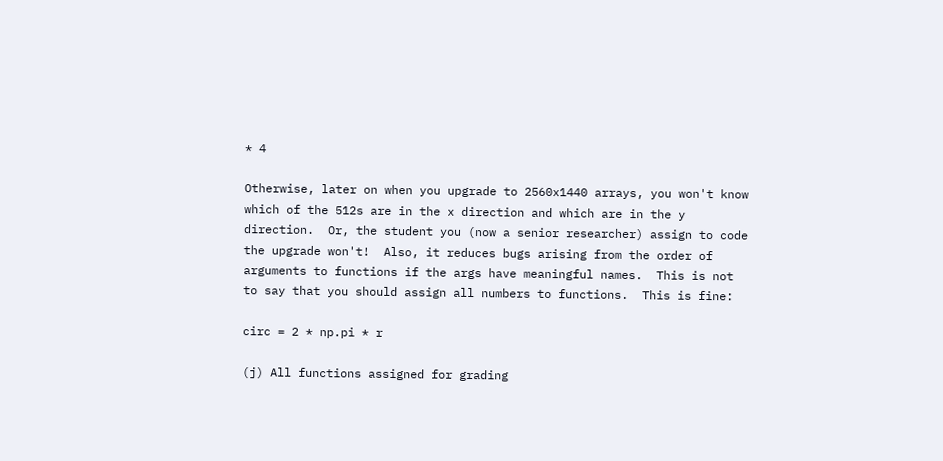* 4

Otherwise, later on when you upgrade to 2560x1440 arrays, you won't know
which of the 512s are in the x direction and which are in the y
direction.  Or, the student you (now a senior researcher) assign to code
the upgrade won't!  Also, it reduces bugs arising from the order of
arguments to functions if the args have meaningful names.  This is not
to say that you should assign all numbers to functions.  This is fine:

circ = 2 * np.pi * r

(j) All functions assigned for grading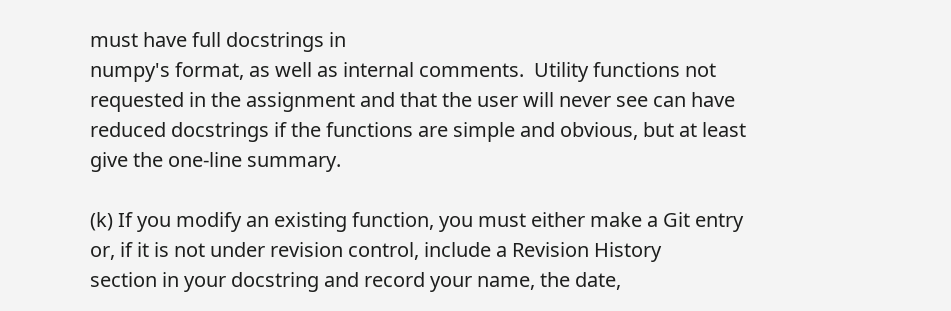must have full docstrings in
numpy's format, as well as internal comments.  Utility functions not
requested in the assignment and that the user will never see can have
reduced docstrings if the functions are simple and obvious, but at least
give the one-line summary.

(k) If you modify an existing function, you must either make a Git entry
or, if it is not under revision control, include a Revision History
section in your docstring and record your name, the date,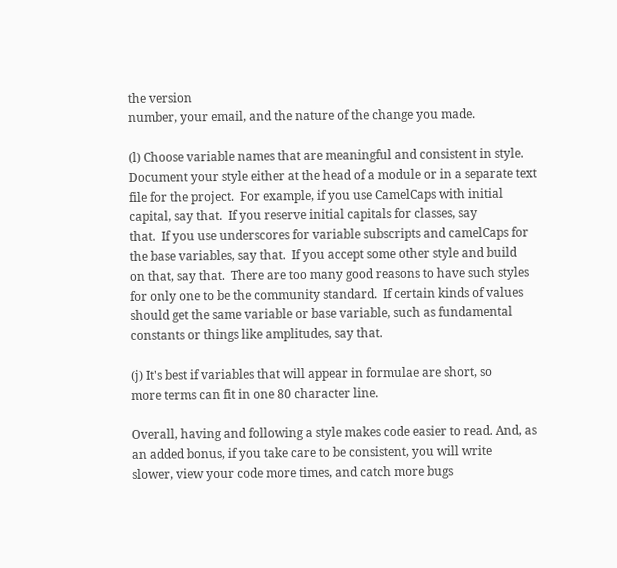the version
number, your email, and the nature of the change you made.

(l) Choose variable names that are meaningful and consistent in style.
Document your style either at the head of a module or in a separate text
file for the project.  For example, if you use CamelCaps with initial
capital, say that.  If you reserve initial capitals for classes, say
that.  If you use underscores for variable subscripts and camelCaps for
the base variables, say that.  If you accept some other style and build
on that, say that.  There are too many good reasons to have such styles
for only one to be the community standard.  If certain kinds of values
should get the same variable or base variable, such as fundamental
constants or things like amplitudes, say that.

(j) It's best if variables that will appear in formulae are short, so
more terms can fit in one 80 character line.

Overall, having and following a style makes code easier to read. And, as
an added bonus, if you take care to be consistent, you will write
slower, view your code more times, and catch more bugs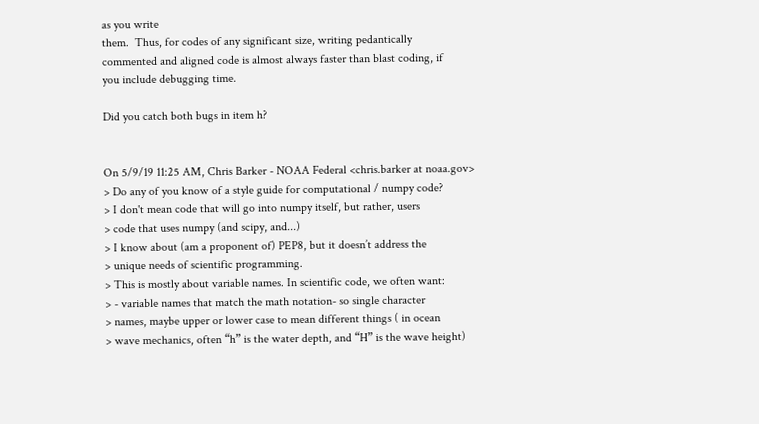as you write
them.  Thus, for codes of any significant size, writing pedantically
commented and aligned code is almost always faster than blast coding, if
you include debugging time.

Did you catch both bugs in item h?


On 5/9/19 11:25 AM, Chris Barker - NOAA Federal <chris.barker at noaa.gov>
> Do any of you know of a style guide for computational / numpy code?
> I don't mean code that will go into numpy itself, but rather, users
> code that uses numpy (and scipy, and...)
> I know about (am a proponent of) PEP8, but it doesn’t address the
> unique needs of scientific programming.
> This is mostly about variable names. In scientific code, we often want:
> - variable names that match the math notation- so single character
> names, maybe upper or lower case to mean different things ( in ocean
> wave mechanics, often “h” is the water depth, and “H” is the wave height)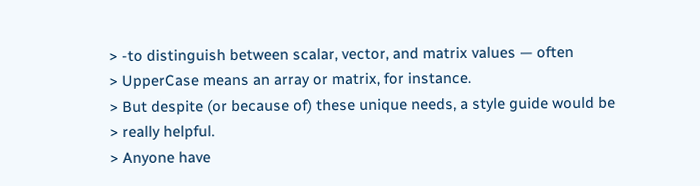> -to distinguish between scalar, vector, and matrix values — often
> UpperCase means an array or matrix, for instance.
> But despite (or because of) these unique needs, a style guide would be
> really helpful.
> Anyone have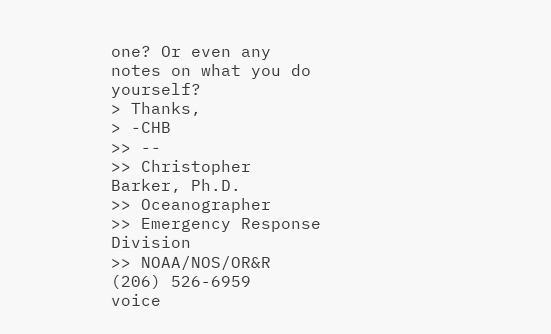one? Or even any notes on what you do yourself?
> Thanks,
> -CHB
>> --
>> Christopher Barker, Ph.D.
>> Oceanographer
>> Emergency Response Division
>> NOAA/NOS/OR&R            (206) 526-6959   voice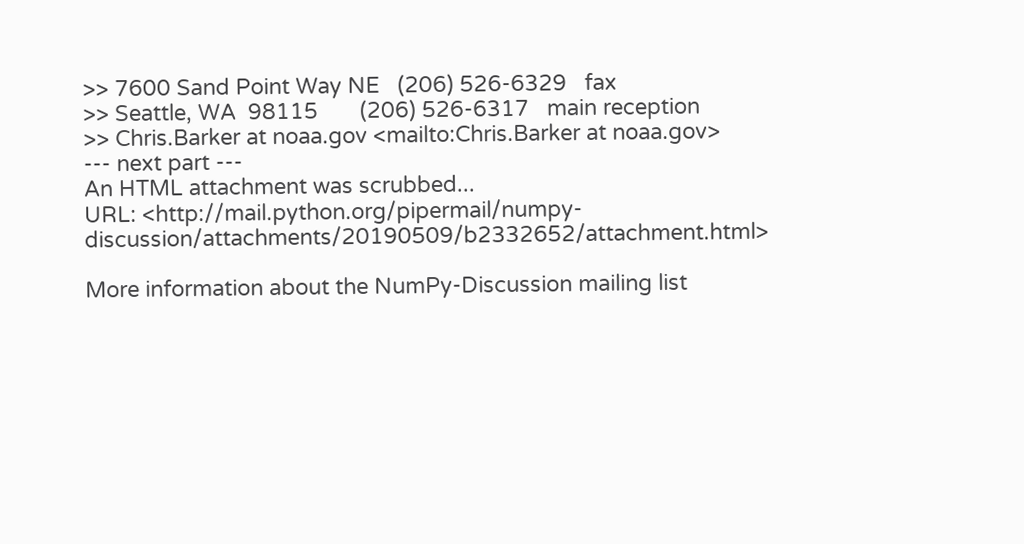>> 7600 Sand Point Way NE   (206) 526-6329   fax
>> Seattle, WA  98115       (206) 526-6317   main reception
>> Chris.Barker at noaa.gov <mailto:Chris.Barker at noaa.gov>
--- next part ---
An HTML attachment was scrubbed...
URL: <http://mail.python.org/pipermail/numpy-discussion/attachments/20190509/b2332652/attachment.html>

More information about the NumPy-Discussion mailing list